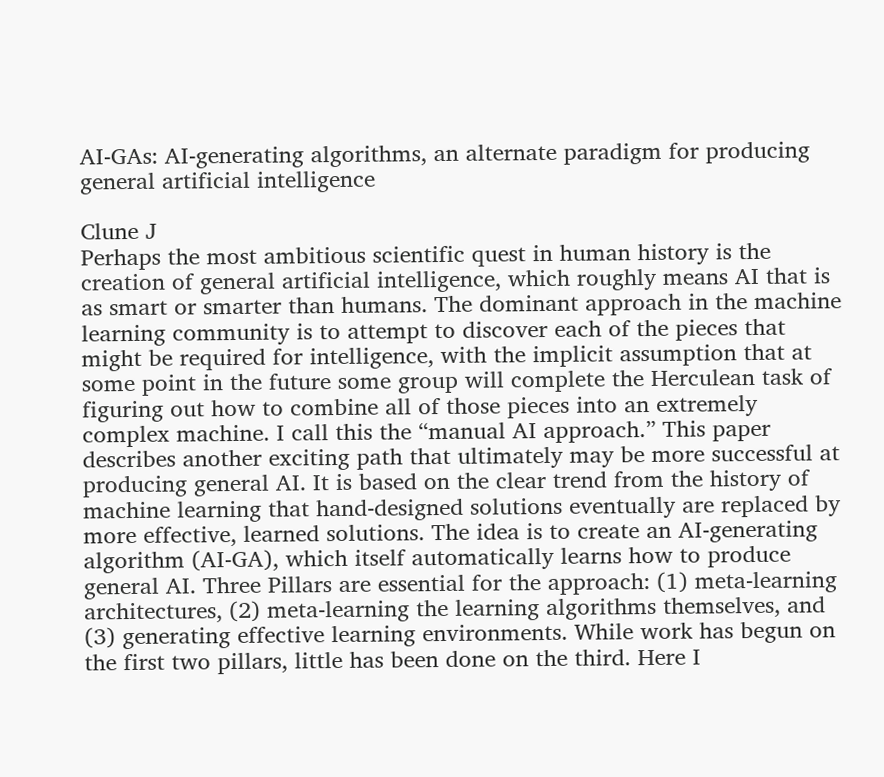AI-GAs: AI-generating algorithms, an alternate paradigm for producing general artificial intelligence

Clune J
Perhaps the most ambitious scientific quest in human history is the creation of general artificial intelligence, which roughly means AI that is as smart or smarter than humans. The dominant approach in the machine learning community is to attempt to discover each of the pieces that might be required for intelligence, with the implicit assumption that at some point in the future some group will complete the Herculean task of figuring out how to combine all of those pieces into an extremely complex machine. I call this the “manual AI approach.” This paper describes another exciting path that ultimately may be more successful at producing general AI. It is based on the clear trend from the history of machine learning that hand-designed solutions eventually are replaced by more effective, learned solutions. The idea is to create an AI-generating algorithm (AI-GA), which itself automatically learns how to produce general AI. Three Pillars are essential for the approach: (1) meta-learning architectures, (2) meta-learning the learning algorithms themselves, and (3) generating effective learning environments. While work has begun on the first two pillars, little has been done on the third. Here I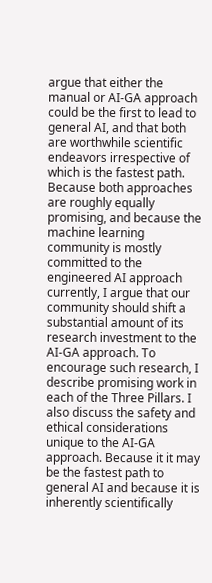argue that either the manual or AI-GA approach could be the first to lead to general AI, and that both are worthwhile scientific endeavors irrespective of which is the fastest path. Because both approaches are roughly equally promising, and because the machine learning community is mostly committed to the engineered AI approach currently, I argue that our community should shift a substantial amount of its research investment to the AI-GA approach. To encourage such research, I describe promising work in each of the Three Pillars. I also discuss the safety and ethical considerations unique to the AI-GA approach. Because it it may be the fastest path to general AI and because it is inherently scientifically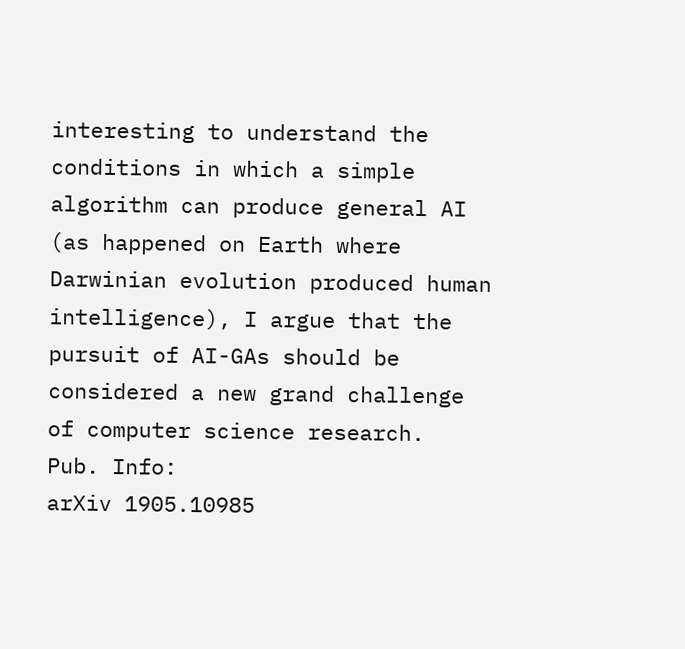interesting to understand the conditions in which a simple algorithm can produce general AI (as happened on Earth where Darwinian evolution produced human intelligence), I argue that the pursuit of AI-GAs should be considered a new grand challenge of computer science research.
Pub. Info:
arXiv 1905.10985